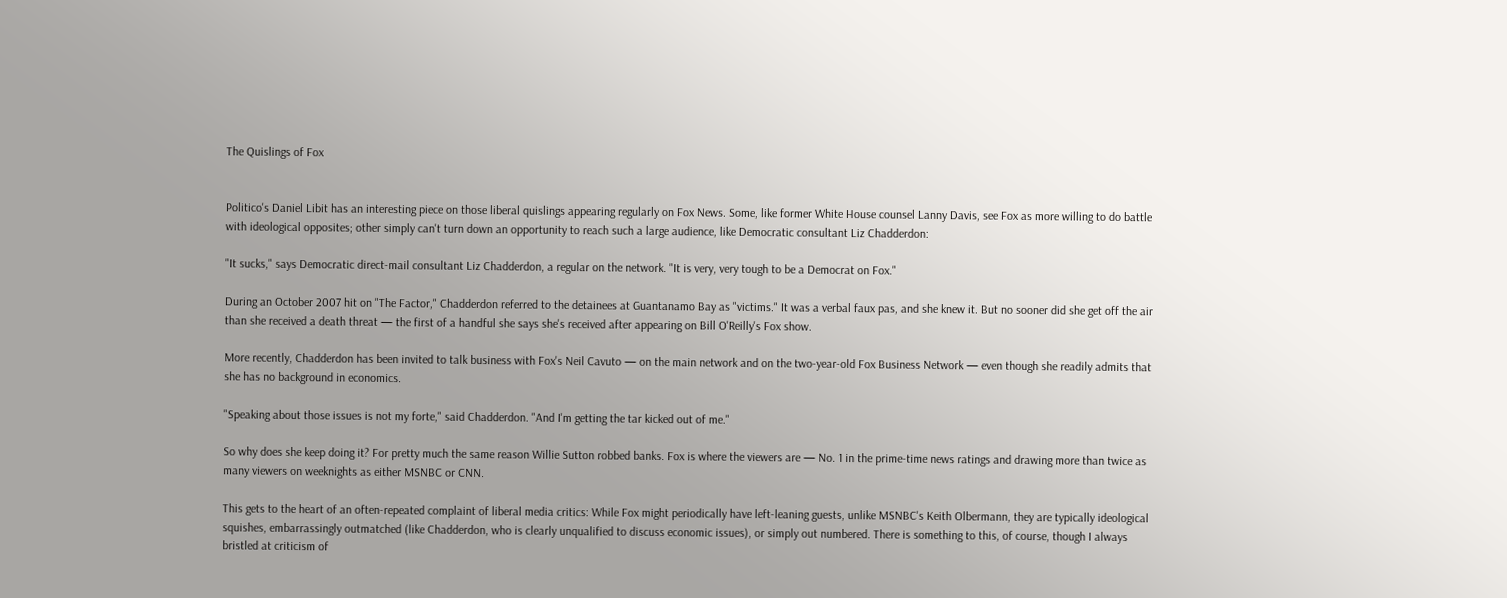The Quislings of Fox


Politico's Daniel Libit has an interesting piece on those liberal quislings appearing regularly on Fox News. Some, like former White House counsel Lanny Davis, see Fox as more willing to do battle with ideological opposites; other simply can't turn down an opportunity to reach such a large audience, like Democratic consultant Liz Chadderdon:

"It sucks," says Democratic direct-mail consultant Liz Chadderdon, a regular on the network. "It is very, very tough to be a Democrat on Fox."

During an October 2007 hit on "The Factor," Chadderdon referred to the detainees at Guantanamo Bay as "victims." It was a verbal faux pas, and she knew it. But no sooner did she get off the air than she received a death threat — the first of a handful she says she's received after appearing on Bill O'Reilly's Fox show.

More recently, Chadderdon has been invited to talk business with Fox's Neil Cavuto — on the main network and on the two-year-old Fox Business Network — even though she readily admits that she has no background in economics.

"Speaking about those issues is not my forte," said Chadderdon. "And I'm getting the tar kicked out of me."

So why does she keep doing it? For pretty much the same reason Willie Sutton robbed banks. Fox is where the viewers are — No. 1 in the prime-time news ratings and drawing more than twice as many viewers on weeknights as either MSNBC or CNN.

This gets to the heart of an often-repeated complaint of liberal media critics: While Fox might periodically have left-leaning guests, unlike MSNBC's Keith Olbermann, they are typically ideological squishes, embarrassingly outmatched (like Chadderdon, who is clearly unqualified to discuss economic issues), or simply out numbered. There is something to this, of course, though I always bristled at criticism of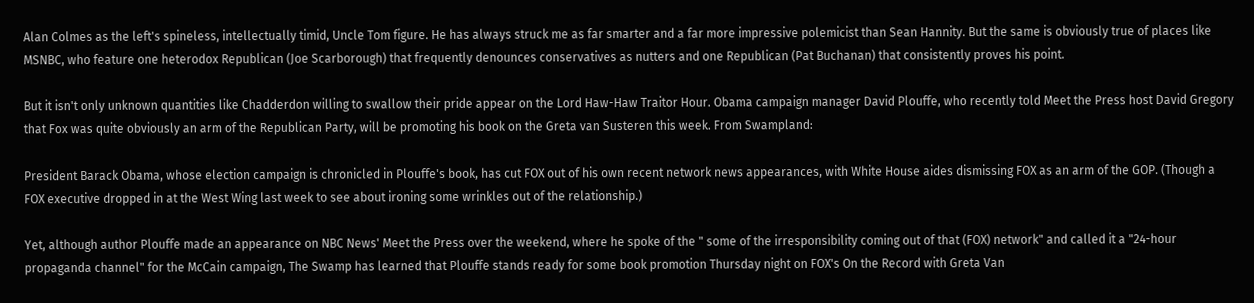Alan Colmes as the left's spineless, intellectually timid, Uncle Tom figure. He has always struck me as far smarter and a far more impressive polemicist than Sean Hannity. But the same is obviously true of places like MSNBC, who feature one heterodox Republican (Joe Scarborough) that frequently denounces conservatives as nutters and one Republican (Pat Buchanan) that consistently proves his point.

But it isn't only unknown quantities like Chadderdon willing to swallow their pride appear on the Lord Haw-Haw Traitor Hour. Obama campaign manager David Plouffe, who recently told Meet the Press host David Gregory that Fox was quite obviously an arm of the Republican Party, will be promoting his book on the Greta van Susteren this week. From Swampland:

President Barack Obama, whose election campaign is chronicled in Plouffe's book, has cut FOX out of his own recent network news appearances, with White House aides dismissing FOX as an arm of the GOP. (Though a FOX executive dropped in at the West Wing last week to see about ironing some wrinkles out of the relationship.)

Yet, although author Plouffe made an appearance on NBC News' Meet the Press over the weekend, where he spoke of the " some of the irresponsibility coming out of that (FOX) network" and called it a "24-hour propaganda channel" for the McCain campaign, The Swamp has learned that Plouffe stands ready for some book promotion Thursday night on FOX's On the Record with Greta Van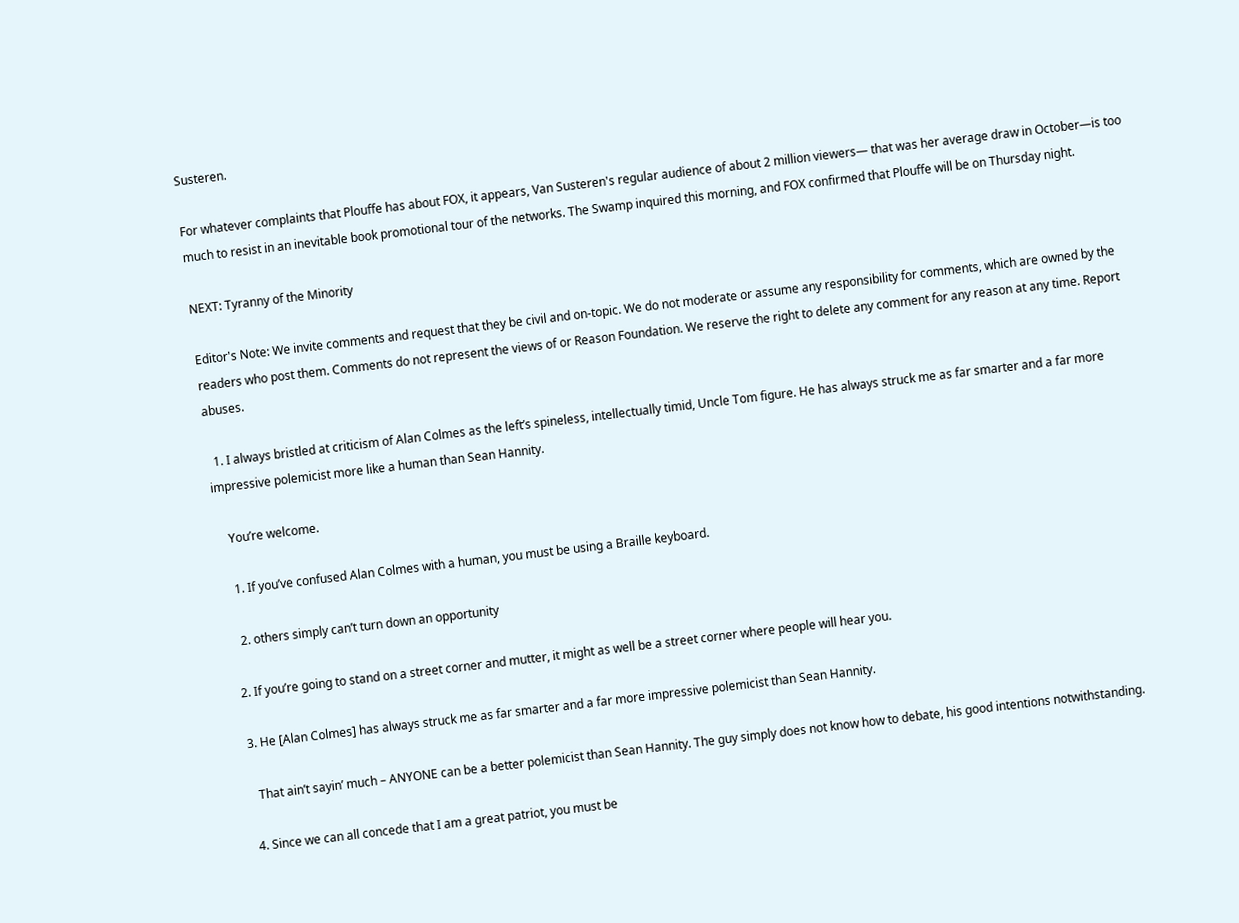Susteren.

For whatever complaints that Plouffe has about FOX, it appears, Van Susteren's regular audience of about 2 million viewers— that was her average draw in October—is too much to resist in an inevitable book promotional tour of the networks. The Swamp inquired this morning, and FOX confirmed that Plouffe will be on Thursday night.

NEXT: Tyranny of the Minority

Editor's Note: We invite comments and request that they be civil and on-topic. We do not moderate or assume any responsibility for comments, which are owned by the readers who post them. Comments do not represent the views of or Reason Foundation. We reserve the right to delete any comment for any reason at any time. Report abuses.

  1. I always bristled at criticism of Alan Colmes as the left’s spineless, intellectually timid, Uncle Tom figure. He has always struck me as far smarter and a far more impressive polemicist more like a human than Sean Hannity.

    You’re welcome.

    1. If you’ve confused Alan Colmes with a human, you must be using a Braille keyboard.

    2. others simply can’t turn down an opportunity

  2. If you’re going to stand on a street corner and mutter, it might as well be a street corner where people will hear you.

  3. He [Alan Colmes] has always struck me as far smarter and a far more impressive polemicist than Sean Hannity.

    That ain’t sayin’ much – ANYONE can be a better polemicist than Sean Hannity. The guy simply does not know how to debate, his good intentions notwithstanding.

  4. Since we can all concede that I am a great patriot, you must be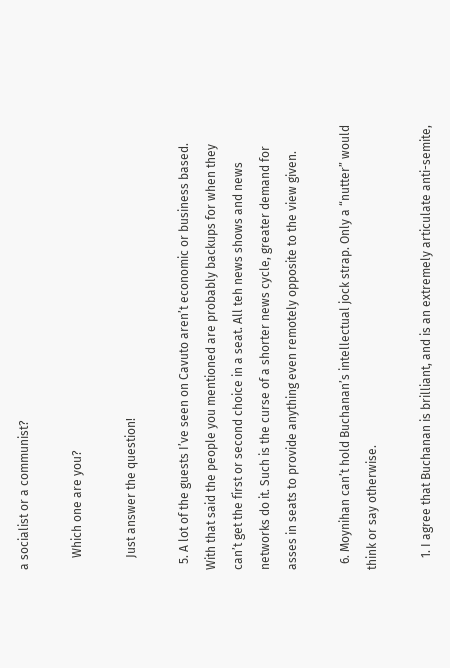a socialist or a communist?

    Which one are you?

    Just answer the question!

  5. A lot of the guests I’ve seen on Cavuto aren’t economic or business based. With that said the people you mentioned are probably backups for when they can’t get the first or second choice in a seat. All teh news shows and news networks do it. Such is the curse of a shorter news cycle, greater demand for asses in seats to provide anything even remotely opposite to the view given.

  6. Moynihan can’t hold Buchanan’s intellectual jock strap. Only a “nutter” would think or say otherwise.

    1. I agree that Buchanan is brilliant, and is an extremely articulate anti-semite,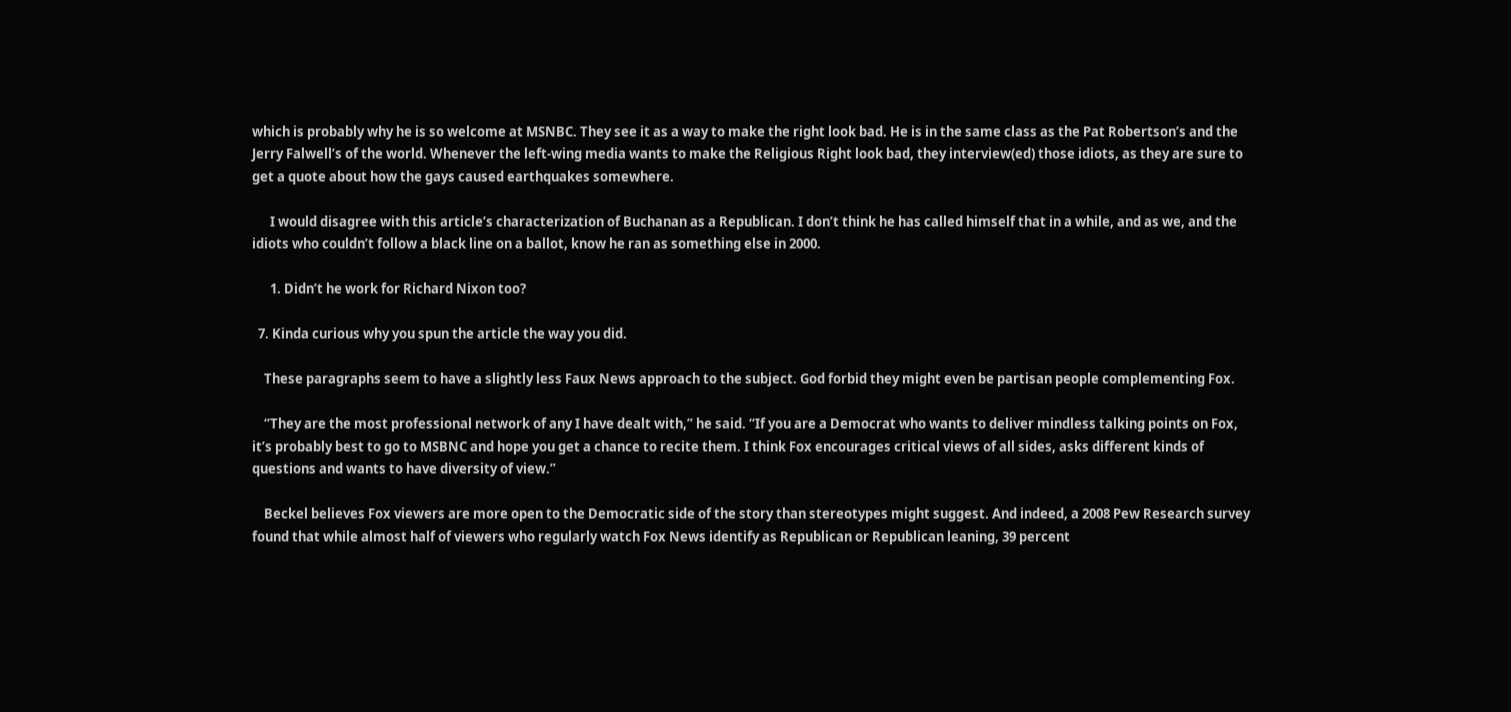which is probably why he is so welcome at MSNBC. They see it as a way to make the right look bad. He is in the same class as the Pat Robertson’s and the Jerry Falwell’s of the world. Whenever the left-wing media wants to make the Religious Right look bad, they interview(ed) those idiots, as they are sure to get a quote about how the gays caused earthquakes somewhere.

      I would disagree with this article’s characterization of Buchanan as a Republican. I don’t think he has called himself that in a while, and as we, and the idiots who couldn’t follow a black line on a ballot, know he ran as something else in 2000.

      1. Didn’t he work for Richard Nixon too?

  7. Kinda curious why you spun the article the way you did.

    These paragraphs seem to have a slightly less Faux News approach to the subject. God forbid they might even be partisan people complementing Fox.

    “They are the most professional network of any I have dealt with,” he said. “If you are a Democrat who wants to deliver mindless talking points on Fox, it’s probably best to go to MSBNC and hope you get a chance to recite them. I think Fox encourages critical views of all sides, asks different kinds of questions and wants to have diversity of view.”

    Beckel believes Fox viewers are more open to the Democratic side of the story than stereotypes might suggest. And indeed, a 2008 Pew Research survey found that while almost half of viewers who regularly watch Fox News identify as Republican or Republican leaning, 39 percent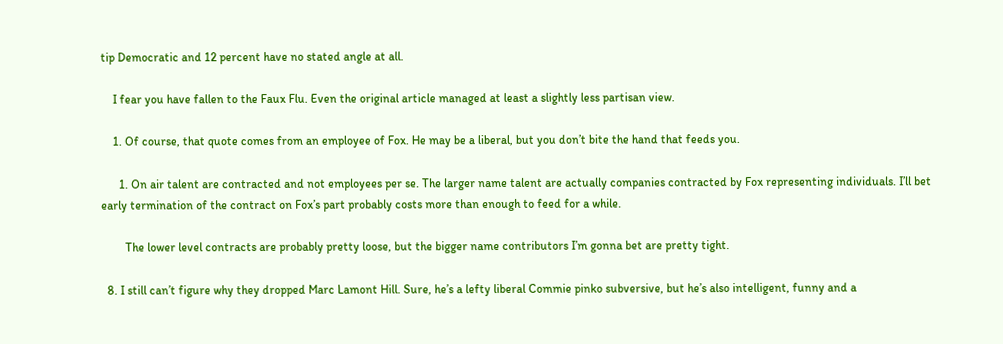tip Democratic and 12 percent have no stated angle at all.

    I fear you have fallen to the Faux Flu. Even the original article managed at least a slightly less partisan view.

    1. Of course, that quote comes from an employee of Fox. He may be a liberal, but you don’t bite the hand that feeds you.

      1. On air talent are contracted and not employees per se. The larger name talent are actually companies contracted by Fox representing individuals. I’ll bet early termination of the contract on Fox’s part probably costs more than enough to feed for a while.

        The lower level contracts are probably pretty loose, but the bigger name contributors I’m gonna bet are pretty tight.

  8. I still can’t figure why they dropped Marc Lamont Hill. Sure, he’s a lefty liberal Commie pinko subversive, but he’s also intelligent, funny and a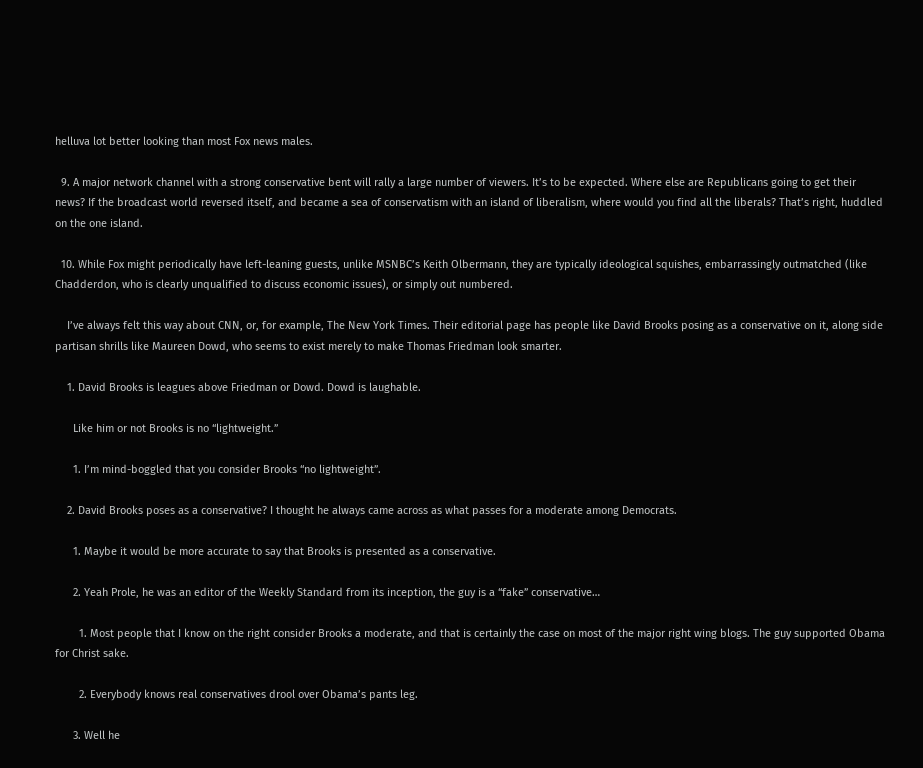helluva lot better looking than most Fox news males.

  9. A major network channel with a strong conservative bent will rally a large number of viewers. It’s to be expected. Where else are Republicans going to get their news? If the broadcast world reversed itself, and became a sea of conservatism with an island of liberalism, where would you find all the liberals? That’s right, huddled on the one island.

  10. While Fox might periodically have left-leaning guests, unlike MSNBC’s Keith Olbermann, they are typically ideological squishes, embarrassingly outmatched (like Chadderdon, who is clearly unqualified to discuss economic issues), or simply out numbered.

    I’ve always felt this way about CNN, or, for example, The New York Times. Their editorial page has people like David Brooks posing as a conservative on it, along side partisan shrills like Maureen Dowd, who seems to exist merely to make Thomas Friedman look smarter.

    1. David Brooks is leagues above Friedman or Dowd. Dowd is laughable.

      Like him or not Brooks is no “lightweight.”

      1. I’m mind-boggled that you consider Brooks “no lightweight”.

    2. David Brooks poses as a conservative? I thought he always came across as what passes for a moderate among Democrats.

      1. Maybe it would be more accurate to say that Brooks is presented as a conservative.

      2. Yeah Prole, he was an editor of the Weekly Standard from its inception, the guy is a “fake” conservative…

        1. Most people that I know on the right consider Brooks a moderate, and that is certainly the case on most of the major right wing blogs. The guy supported Obama for Christ sake.

        2. Everybody knows real conservatives drool over Obama’s pants leg.

      3. Well he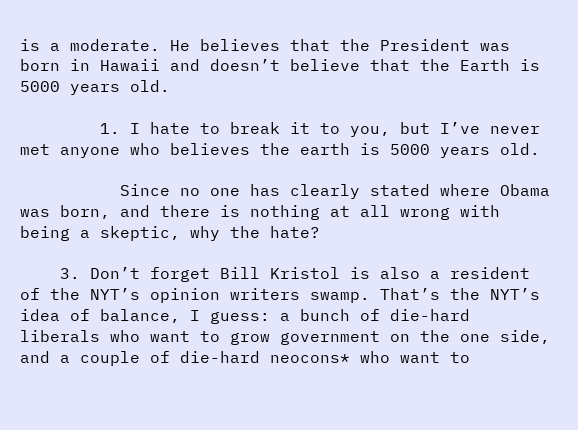is a moderate. He believes that the President was born in Hawaii and doesn’t believe that the Earth is 5000 years old.

        1. I hate to break it to you, but I’ve never met anyone who believes the earth is 5000 years old.

          Since no one has clearly stated where Obama was born, and there is nothing at all wrong with being a skeptic, why the hate?

    3. Don’t forget Bill Kristol is also a resident of the NYT’s opinion writers swamp. That’s the NYT’s idea of balance, I guess: a bunch of die-hard liberals who want to grow government on the one side, and a couple of die-hard neocons* who want to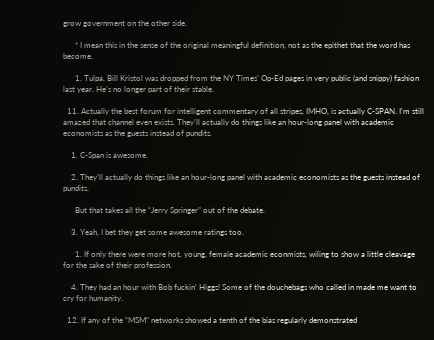grow government on the other side.

      * I mean this in the sense of the original meaningful definition, not as the epithet that the word has become.

      1. Tulpa, Bill Kristol was dropped from the NY Times’ Op-Ed pages in very public (and snippy) fashion last year. He’s no longer part of their stable.

  11. Actually the best forum for intelligent commentary of all stripes, IMHO, is actually C-SPAN. I’m still amazed that channel even exists. They’ll actually do things like an hour-long panel with academic economists as the guests instead of pundits.

    1. C-Span is awesome.

    2. They’ll actually do things like an hour-long panel with academic economists as the guests instead of pundits.

      But that takes all the “Jerry Springer” out of the debate.

    3. Yeah, I bet they get some awesome ratings too.

      1. If only there were more hot, young, female academic econmists, wiling to show a little cleavage for the sake of their profession.

    4. They had an hour with Bob fuckin’ Higgs! Some of the douchebags who called in made me want to cry for humanity.

  12. If any of the “MSM” networks showed a tenth of the bias regularly demonstrated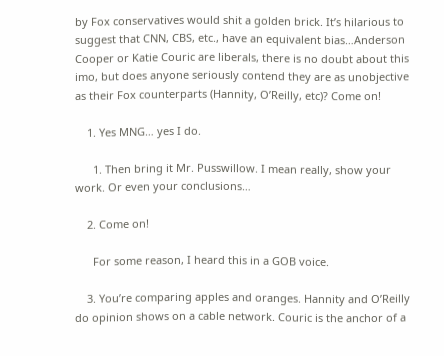by Fox conservatives would shit a golden brick. It’s hilarious to suggest that CNN, CBS, etc., have an equivalent bias…Anderson Cooper or Katie Couric are liberals, there is no doubt about this imo, but does anyone seriously contend they are as unobjective as their Fox counterparts (Hannity, O’Reilly, etc)? Come on!

    1. Yes MNG… yes I do.

      1. Then bring it Mr. Pusswillow. I mean really, show your work. Or even your conclusions…

    2. Come on!

      For some reason, I heard this in a GOB voice.

    3. You’re comparing apples and oranges. Hannity and O’Reilly do opinion shows on a cable network. Couric is the anchor of a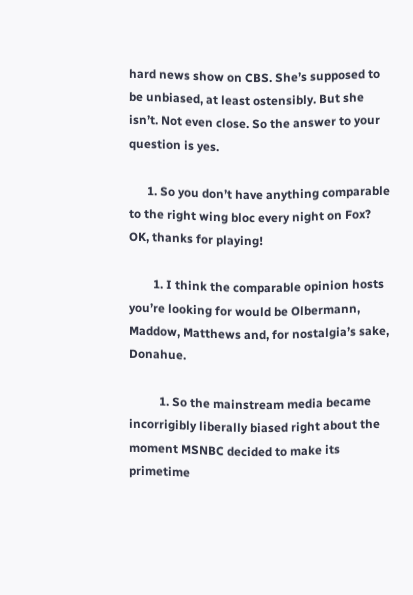hard news show on CBS. She’s supposed to be unbiased, at least ostensibly. But she isn’t. Not even close. So the answer to your question is yes.

      1. So you don’t have anything comparable to the right wing bloc every night on Fox? OK, thanks for playing!

        1. I think the comparable opinion hosts you’re looking for would be Olbermann, Maddow, Matthews and, for nostalgia’s sake, Donahue.

          1. So the mainstream media became incorrigibly liberally biased right about the moment MSNBC decided to make its primetime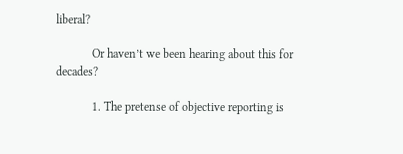liberal?

            Or haven’t we been hearing about this for decades?

            1. The pretense of objective reporting is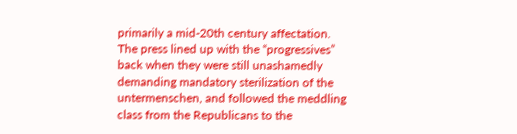primarily a mid-20th century affectation. The press lined up with the “progressives” back when they were still unashamedly demanding mandatory sterilization of the untermenschen, and followed the meddling class from the Republicans to the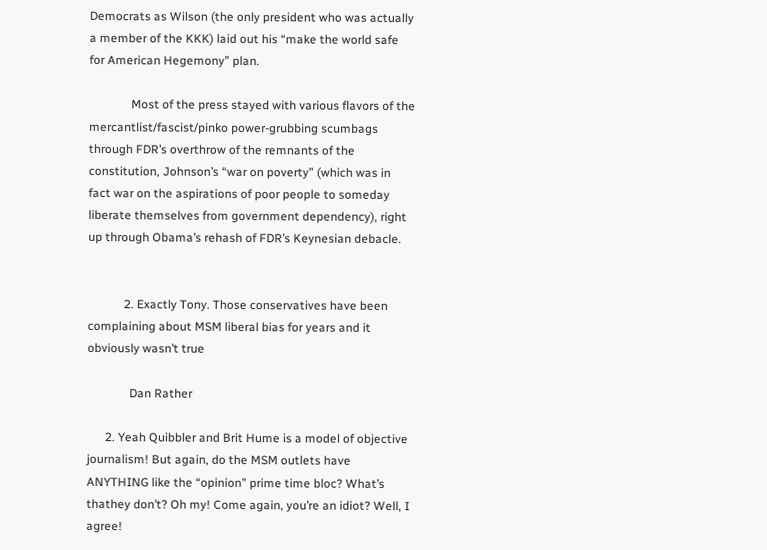Democrats as Wilson (the only president who was actually a member of the KKK) laid out his “make the world safe for American Hegemony” plan.

              Most of the press stayed with various flavors of the mercantlist/fascist/pinko power-grubbing scumbags through FDR’s overthrow of the remnants of the constitution, Johnson’s “war on poverty” (which was in fact war on the aspirations of poor people to someday liberate themselves from government dependency), right up through Obama’s rehash of FDR’s Keynesian debacle.


            2. Exactly Tony. Those conservatives have been complaining about MSM liberal bias for years and it obviously wasn’t true

              Dan Rather

      2. Yeah Quibbler and Brit Hume is a model of objective journalism! But again, do the MSM outlets have ANYTHING like the “opinion” prime time bloc? What’s thathey don’t? Oh my! Come again, you’re an idiot? Well, I agree!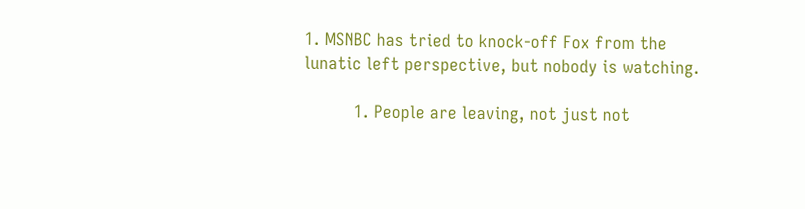1. MSNBC has tried to knock-off Fox from the lunatic left perspective, but nobody is watching.

          1. People are leaving, not just not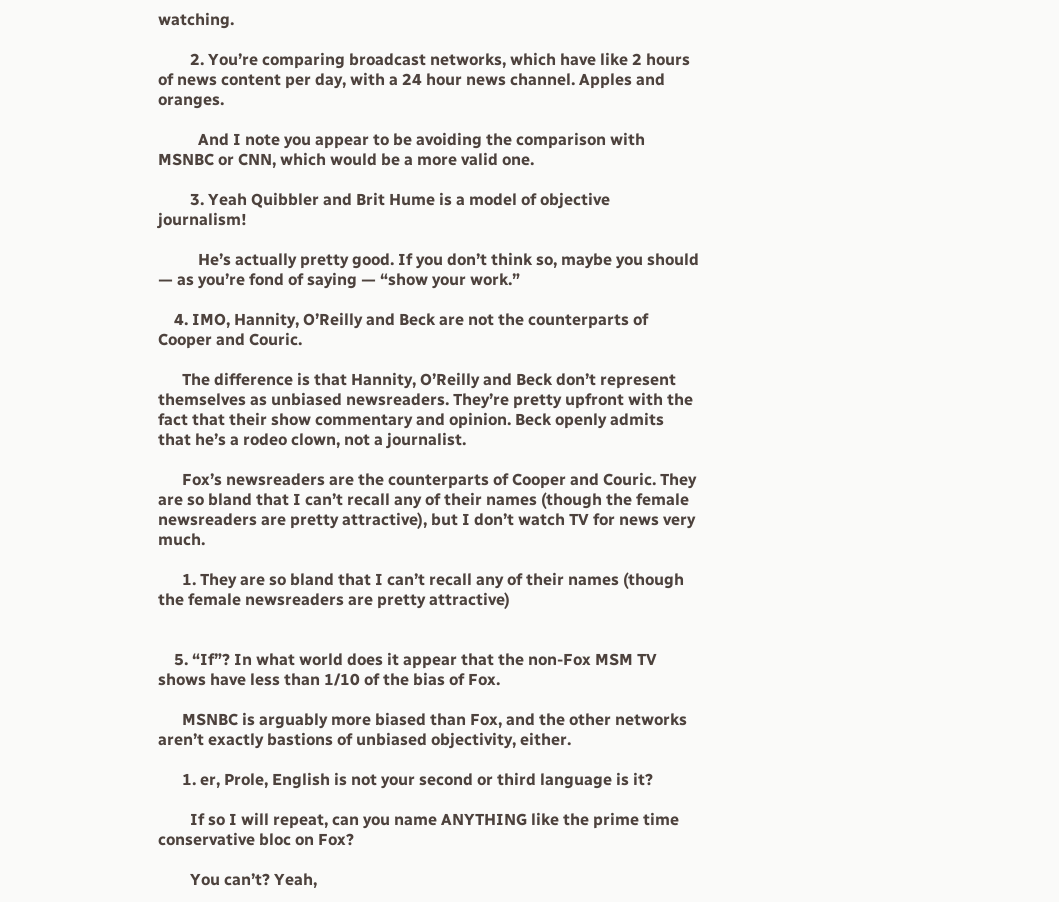watching.

        2. You’re comparing broadcast networks, which have like 2 hours of news content per day, with a 24 hour news channel. Apples and oranges.

          And I note you appear to be avoiding the comparison with MSNBC or CNN, which would be a more valid one.

        3. Yeah Quibbler and Brit Hume is a model of objective journalism!

          He’s actually pretty good. If you don’t think so, maybe you should — as you’re fond of saying — “show your work.”

    4. IMO, Hannity, O’Reilly and Beck are not the counterparts of Cooper and Couric.

      The difference is that Hannity, O’Reilly and Beck don’t represent themselves as unbiased newsreaders. They’re pretty upfront with the fact that their show commentary and opinion. Beck openly admits that he’s a rodeo clown, not a journalist.

      Fox’s newsreaders are the counterparts of Cooper and Couric. They are so bland that I can’t recall any of their names (though the female newsreaders are pretty attractive), but I don’t watch TV for news very much.

      1. They are so bland that I can’t recall any of their names (though the female newsreaders are pretty attractive)


    5. “If”? In what world does it appear that the non-Fox MSM TV shows have less than 1/10 of the bias of Fox.

      MSNBC is arguably more biased than Fox, and the other networks aren’t exactly bastions of unbiased objectivity, either.

      1. er, Prole, English is not your second or third language is it?

        If so I will repeat, can you name ANYTHING like the prime time conservative bloc on Fox?

        You can’t? Yeah,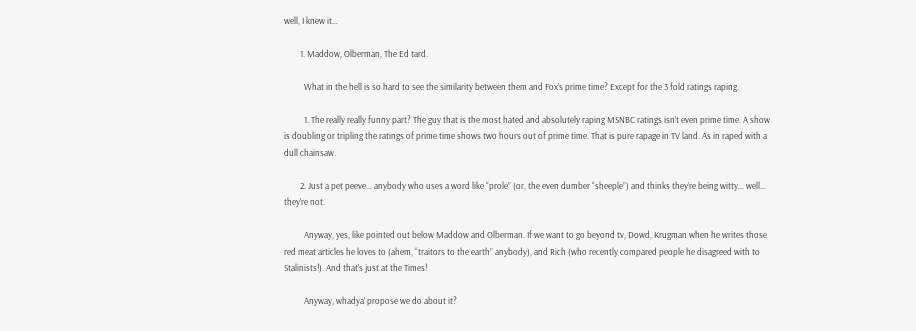well, I knew it…

        1. Maddow, Olberman, The Ed tard.

          What in the hell is so hard to see the similarity between them and Fox’s prime time? Except for the 3 fold ratings raping.

          1. The really really funny part? The guy that is the most hated and absolutely raping MSNBC ratings isn’t even prime time. A show is doubling or tripling the ratings of prime time shows two hours out of prime time. That is pure rapage in TV land. As in raped with a dull chainsaw.

        2. Just a pet peeve… anybody who uses a word like “prole” (or, the even dumber “sheeple”) and thinks they’re being witty… well… they’re not.

          Anyway, yes, like pointed out below Maddow and Olberman. If we want to go beyond tv, Dowd, Krugman when he writes those red meat articles he loves to (ahem, “traitors to the earth” anybody), and Rich (who recently compared people he disagreed with to Stalinists!). And that’s just at the Times!

          Anyway, whadya’ propose we do about it?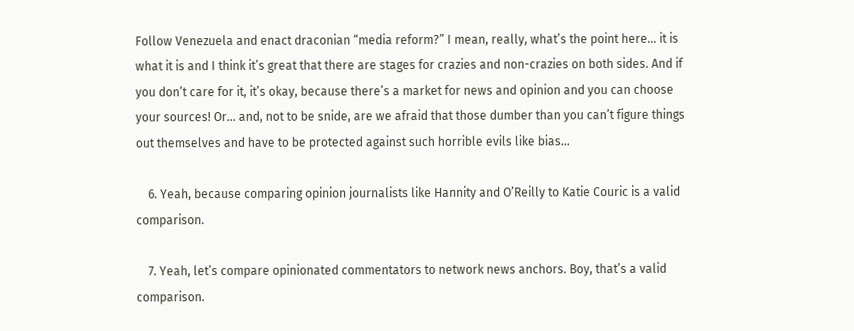Follow Venezuela and enact draconian “media reform?” I mean, really, what’s the point here… it is what it is and I think it’s great that there are stages for crazies and non-crazies on both sides. And if you don’t care for it, it’s okay, because there’s a market for news and opinion and you can choose your sources! Or… and, not to be snide, are we afraid that those dumber than you can’t figure things out themselves and have to be protected against such horrible evils like bias…

    6. Yeah, because comparing opinion journalists like Hannity and O’Reilly to Katie Couric is a valid comparison.

    7. Yeah, let’s compare opinionated commentators to network news anchors. Boy, that’s a valid comparison.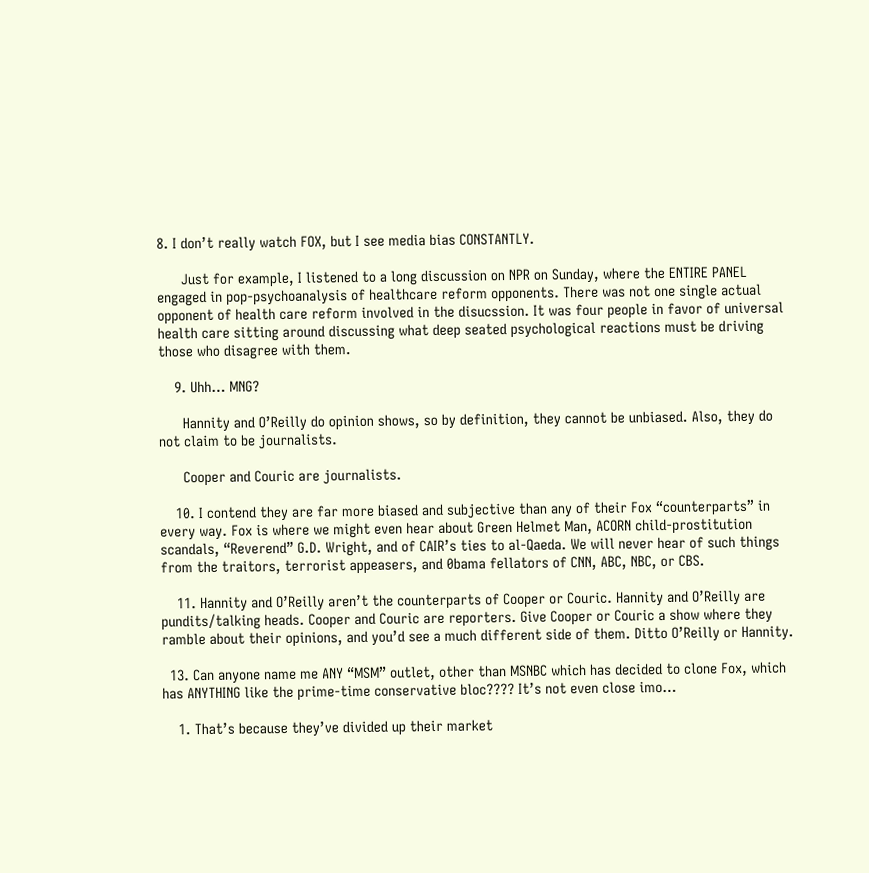8. I don’t really watch FOX, but I see media bias CONSTANTLY.

      Just for example, I listened to a long discussion on NPR on Sunday, where the ENTIRE PANEL engaged in pop-psychoanalysis of healthcare reform opponents. There was not one single actual opponent of health care reform involved in the disucssion. It was four people in favor of universal health care sitting around discussing what deep seated psychological reactions must be driving those who disagree with them.

    9. Uhh… MNG?

      Hannity and O’Reilly do opinion shows, so by definition, they cannot be unbiased. Also, they do not claim to be journalists.

      Cooper and Couric are journalists.

    10. I contend they are far more biased and subjective than any of their Fox “counterparts” in every way. Fox is where we might even hear about Green Helmet Man, ACORN child-prostitution scandals, “Reverend” G.D. Wright, and of CAIR’s ties to al-Qaeda. We will never hear of such things from the traitors, terrorist appeasers, and 0bama fellators of CNN, ABC, NBC, or CBS.

    11. Hannity and O’Reilly aren’t the counterparts of Cooper or Couric. Hannity and O’Reilly are pundits/talking heads. Cooper and Couric are reporters. Give Cooper or Couric a show where they ramble about their opinions, and you’d see a much different side of them. Ditto O’Reilly or Hannity.

  13. Can anyone name me ANY “MSM” outlet, other than MSNBC which has decided to clone Fox, which has ANYTHING like the prime-time conservative bloc???? It’s not even close imo…

    1. That’s because they’ve divided up their market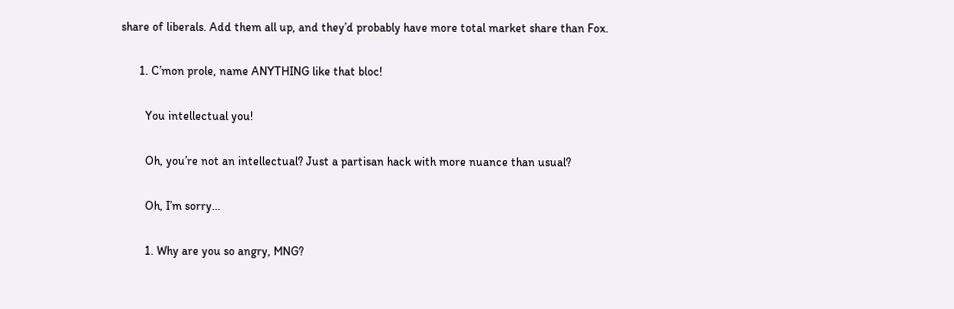share of liberals. Add them all up, and they’d probably have more total market share than Fox.

      1. C’mon prole, name ANYTHING like that bloc!

        You intellectual you!

        Oh, you’re not an intellectual? Just a partisan hack with more nuance than usual?

        Oh, I’m sorry…

        1. Why are you so angry, MNG?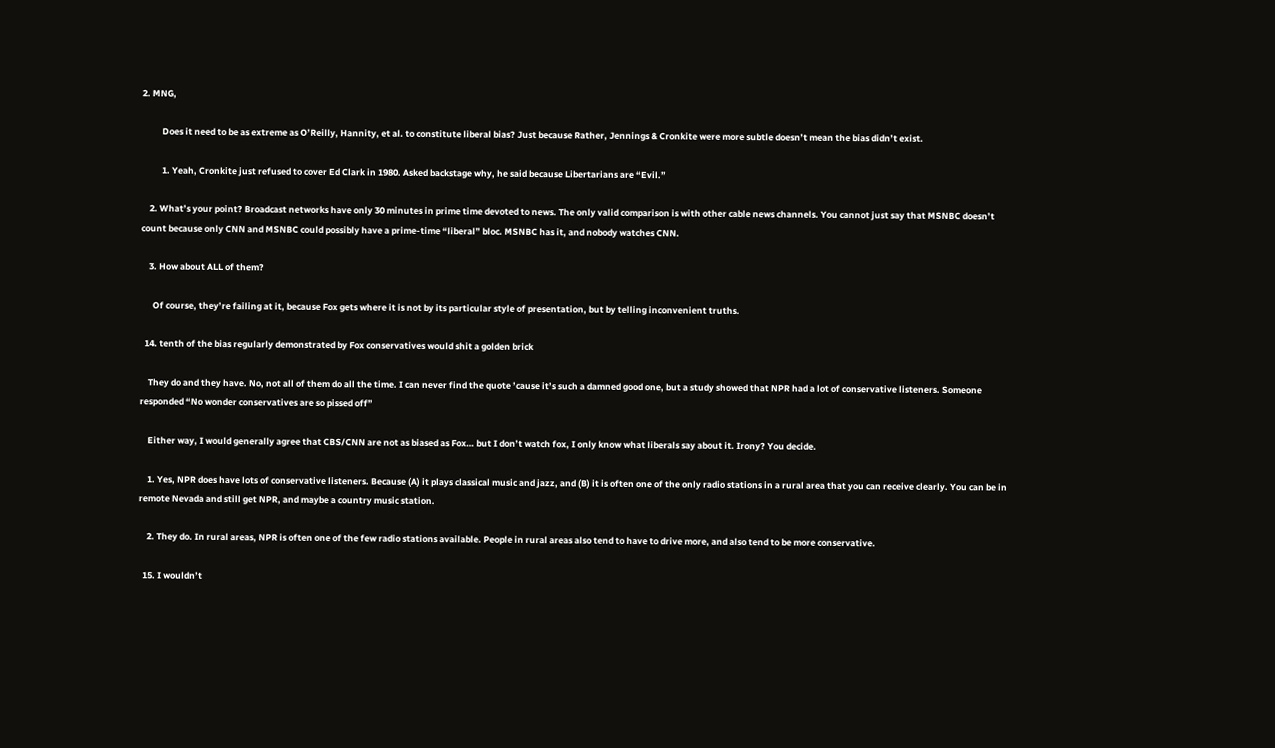2. MNG,

          Does it need to be as extreme as O’Reilly, Hannity, et al. to constitute liberal bias? Just because Rather, Jennings & Cronkite were more subtle doesn’t mean the bias didn’t exist.

          1. Yeah, Cronkite just refused to cover Ed Clark in 1980. Asked backstage why, he said because Libertarians are “Evil.”

    2. What’s your point? Broadcast networks have only 30 minutes in prime time devoted to news. The only valid comparison is with other cable news channels. You cannot just say that MSNBC doesn’t count because only CNN and MSNBC could possibly have a prime-time “liberal” bloc. MSNBC has it, and nobody watches CNN.

    3. How about ALL of them?

      Of course, they’re failing at it, because Fox gets where it is not by its particular style of presentation, but by telling inconvenient truths.

  14. tenth of the bias regularly demonstrated by Fox conservatives would shit a golden brick

    They do and they have. No, not all of them do all the time. I can never find the quote ’cause it’s such a damned good one, but a study showed that NPR had a lot of conservative listeners. Someone responded “No wonder conservatives are so pissed off”

    Either way, I would generally agree that CBS/CNN are not as biased as Fox… but I don’t watch fox, I only know what liberals say about it. Irony? You decide.

    1. Yes, NPR does have lots of conservative listeners. Because (A) it plays classical music and jazz, and (B) it is often one of the only radio stations in a rural area that you can receive clearly. You can be in remote Nevada and still get NPR, and maybe a country music station.

    2. They do. In rural areas, NPR is often one of the few radio stations available. People in rural areas also tend to have to drive more, and also tend to be more conservative.

  15. I wouldn’t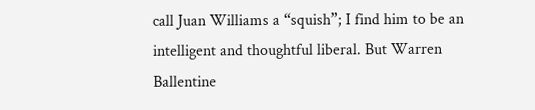call Juan Williams a “squish”; I find him to be an intelligent and thoughtful liberal. But Warren Ballentine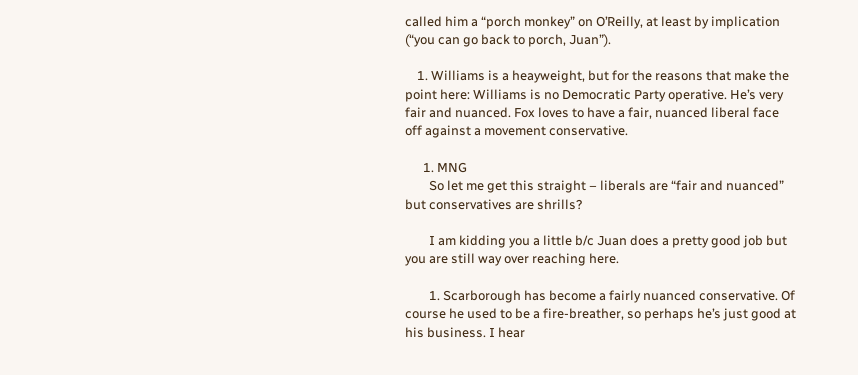called him a “porch monkey” on O’Reilly, at least by implication (“you can go back to porch, Juan”).

    1. Williams is a heayweight, but for the reasons that make the point here: Williams is no Democratic Party operative. He’s very fair and nuanced. Fox loves to have a fair, nuanced liberal face off against a movement conservative.

      1. MNG
        So let me get this straight – liberals are “fair and nuanced” but conservatives are shrills?

        I am kidding you a little b/c Juan does a pretty good job but you are still way over reaching here.

        1. Scarborough has become a fairly nuanced conservative. Of course he used to be a fire-breather, so perhaps he’s just good at his business. I hear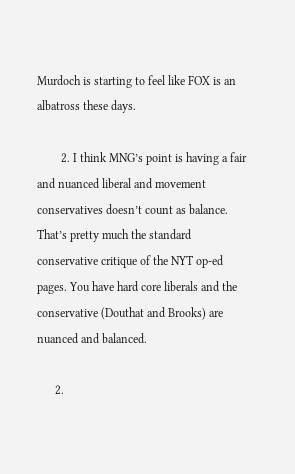Murdoch is starting to feel like FOX is an albatross these days.

        2. I think MNG’s point is having a fair and nuanced liberal and movement conservatives doesn’t count as balance. That’s pretty much the standard conservative critique of the NYT op-ed pages. You have hard core liberals and the conservative (Douthat and Brooks) are nuanced and balanced.

      2.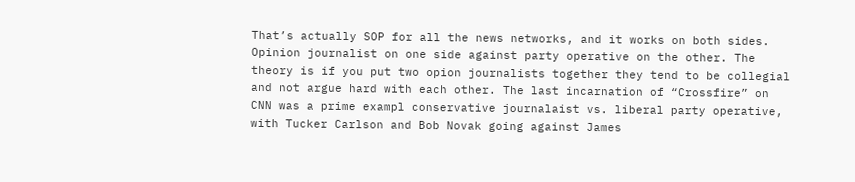That’s actually SOP for all the news networks, and it works on both sides. Opinion journalist on one side against party operative on the other. The theory is if you put two opion journalists together they tend to be collegial and not argue hard with each other. The last incarnation of “Crossfire” on CNN was a prime exampl conservative journalaist vs. liberal party operative, with Tucker Carlson and Bob Novak going against James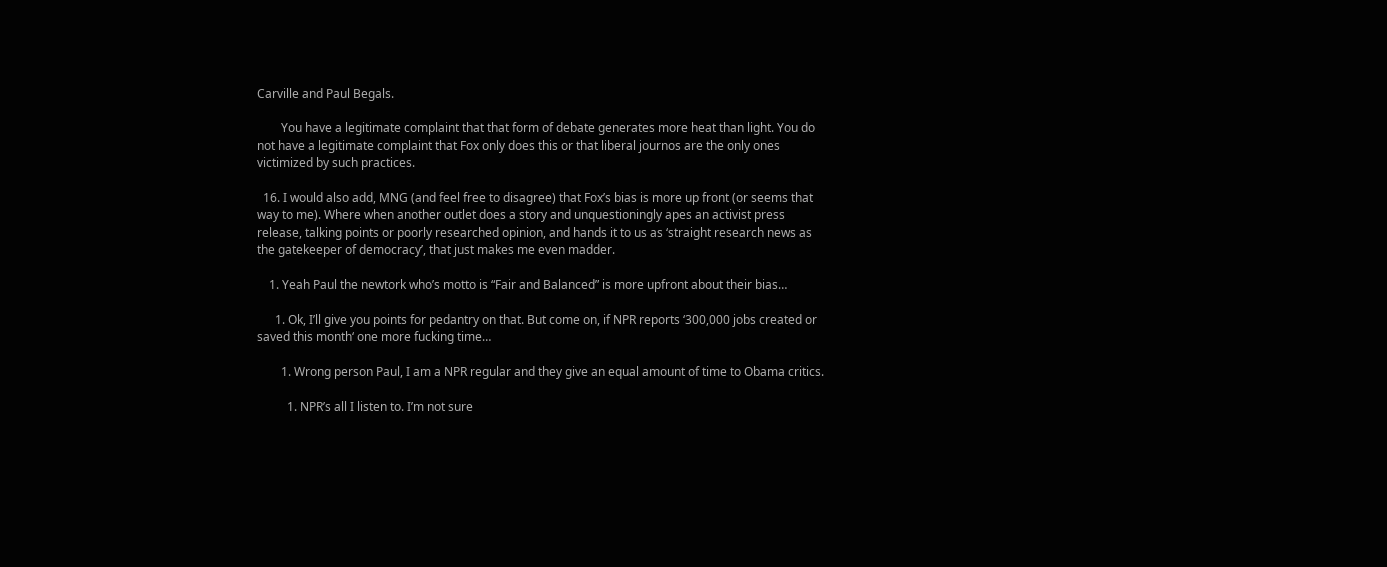Carville and Paul Begals.

        You have a legitimate complaint that that form of debate generates more heat than light. You do not have a legitimate complaint that Fox only does this or that liberal journos are the only ones victimized by such practices.

  16. I would also add, MNG (and feel free to disagree) that Fox’s bias is more up front (or seems that way to me). Where when another outlet does a story and unquestioningly apes an activist press release, talking points or poorly researched opinion, and hands it to us as ‘straight research news as the gatekeeper of democracy’, that just makes me even madder.

    1. Yeah Paul the newtork who’s motto is “Fair and Balanced” is more upfront about their bias…

      1. Ok, I’ll give you points for pedantry on that. But come on, if NPR reports ‘300,000 jobs created or saved this month‘ one more fucking time…

        1. Wrong person Paul, I am a NPR regular and they give an equal amount of time to Obama critics.

          1. NPR’s all I listen to. I’m not sure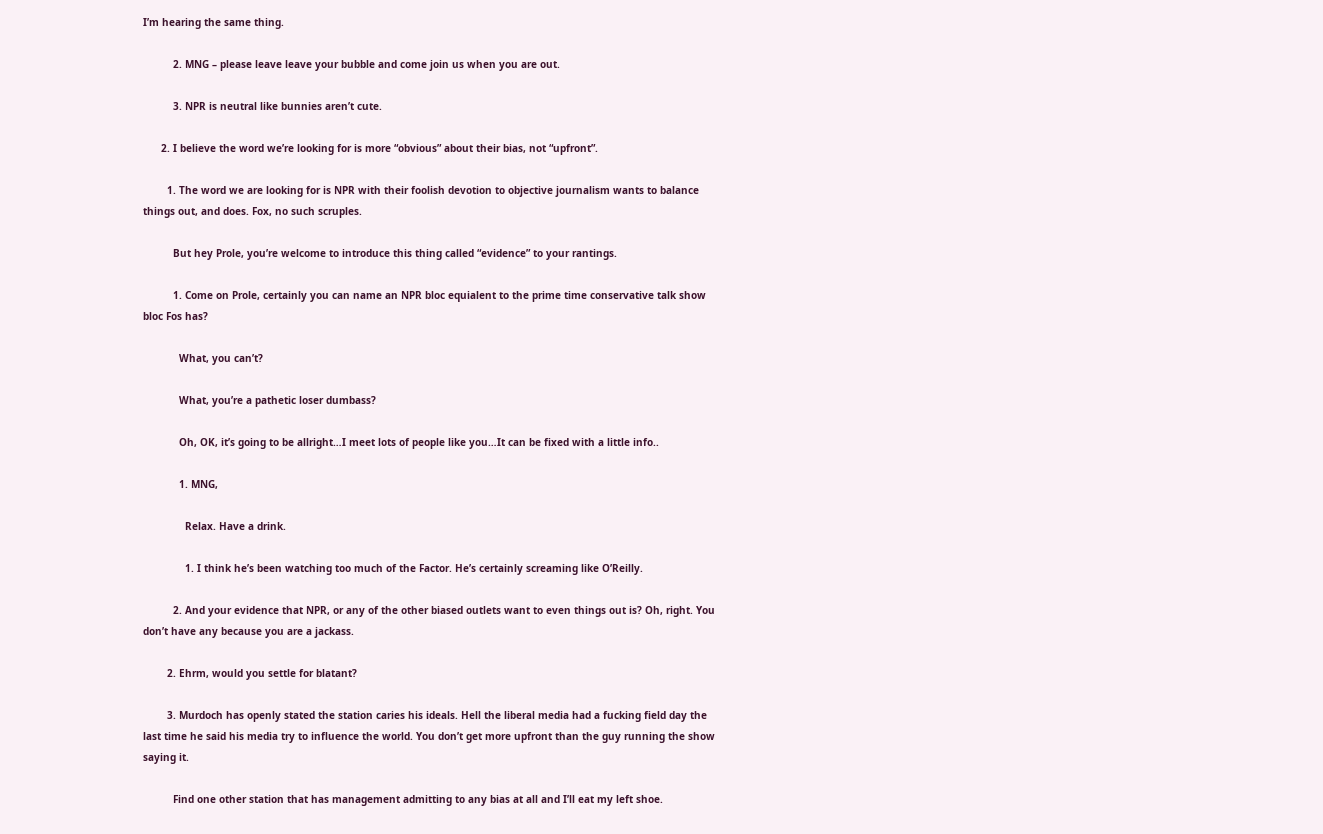I’m hearing the same thing.

          2. MNG – please leave leave your bubble and come join us when you are out.

          3. NPR is neutral like bunnies aren’t cute.

      2. I believe the word we’re looking for is more “obvious” about their bias, not “upfront”.

        1. The word we are looking for is NPR with their foolish devotion to objective journalism wants to balance things out, and does. Fox, no such scruples.

          But hey Prole, you’re welcome to introduce this thing called “evidence” to your rantings.

          1. Come on Prole, certainly you can name an NPR bloc equialent to the prime time conservative talk show bloc Fos has?

            What, you can’t?

            What, you’re a pathetic loser dumbass?

            Oh, OK, it’s going to be allright…I meet lots of people like you…It can be fixed with a little info..

            1. MNG,

              Relax. Have a drink.

              1. I think he’s been watching too much of the Factor. He’s certainly screaming like O’Reilly.

          2. And your evidence that NPR, or any of the other biased outlets want to even things out is? Oh, right. You don’t have any because you are a jackass.

        2. Ehrm, would you settle for blatant?

        3. Murdoch has openly stated the station caries his ideals. Hell the liberal media had a fucking field day the last time he said his media try to influence the world. You don’t get more upfront than the guy running the show saying it.

          Find one other station that has management admitting to any bias at all and I’ll eat my left shoe.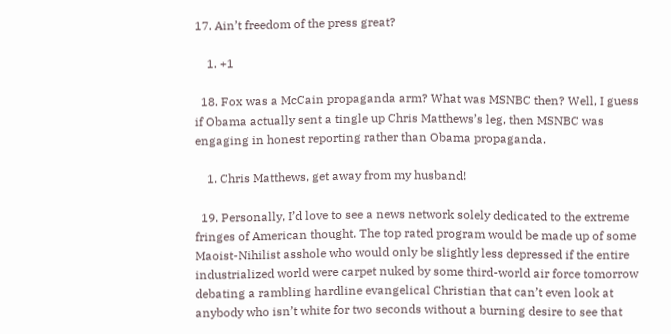17. Ain’t freedom of the press great?

    1. +1

  18. Fox was a McCain propaganda arm? What was MSNBC then? Well, I guess if Obama actually sent a tingle up Chris Matthews’s leg, then MSNBC was engaging in honest reporting rather than Obama propaganda.

    1. Chris Matthews, get away from my husband!

  19. Personally, I’d love to see a news network solely dedicated to the extreme fringes of American thought. The top rated program would be made up of some Maoist-Nihilist asshole who would only be slightly less depressed if the entire industrialized world were carpet nuked by some third-world air force tomorrow debating a rambling hardline evangelical Christian that can’t even look at anybody who isn’t white for two seconds without a burning desire to see that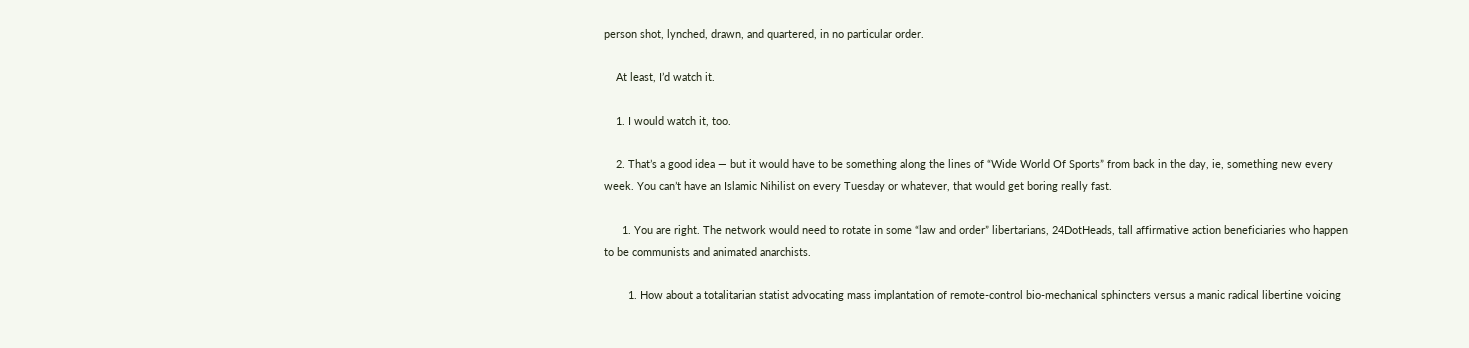person shot, lynched, drawn, and quartered, in no particular order.

    At least, I’d watch it.

    1. I would watch it, too.

    2. That’s a good idea — but it would have to be something along the lines of “Wide World Of Sports” from back in the day, ie, something new every week. You can’t have an Islamic Nihilist on every Tuesday or whatever, that would get boring really fast.

      1. You are right. The network would need to rotate in some “law and order” libertarians, 24DotHeads, tall affirmative action beneficiaries who happen to be communists and animated anarchists.

        1. How about a totalitarian statist advocating mass implantation of remote-control bio-mechanical sphincters versus a manic radical libertine voicing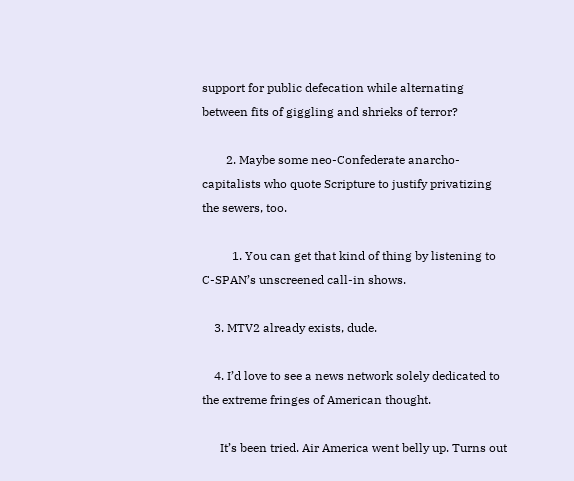support for public defecation while alternating between fits of giggling and shrieks of terror?

        2. Maybe some neo-Confederate anarcho-capitalists who quote Scripture to justify privatizing the sewers, too.

          1. You can get that kind of thing by listening to C-SPAN’s unscreened call-in shows.

    3. MTV2 already exists, dude.

    4. I’d love to see a news network solely dedicated to the extreme fringes of American thought.

      It’s been tried. Air America went belly up. Turns out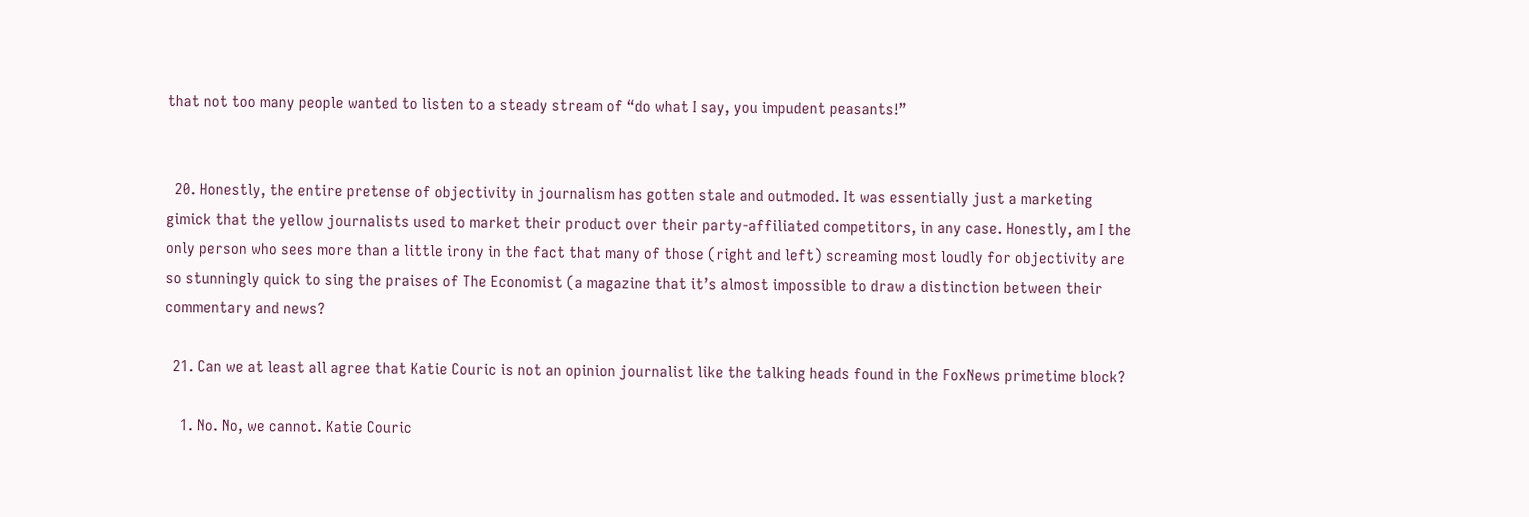that not too many people wanted to listen to a steady stream of “do what I say, you impudent peasants!”


  20. Honestly, the entire pretense of objectivity in journalism has gotten stale and outmoded. It was essentially just a marketing gimick that the yellow journalists used to market their product over their party-affiliated competitors, in any case. Honestly, am I the only person who sees more than a little irony in the fact that many of those (right and left) screaming most loudly for objectivity are so stunningly quick to sing the praises of The Economist (a magazine that it’s almost impossible to draw a distinction between their commentary and news?

  21. Can we at least all agree that Katie Couric is not an opinion journalist like the talking heads found in the FoxNews primetime block?

    1. No. No, we cannot. Katie Couric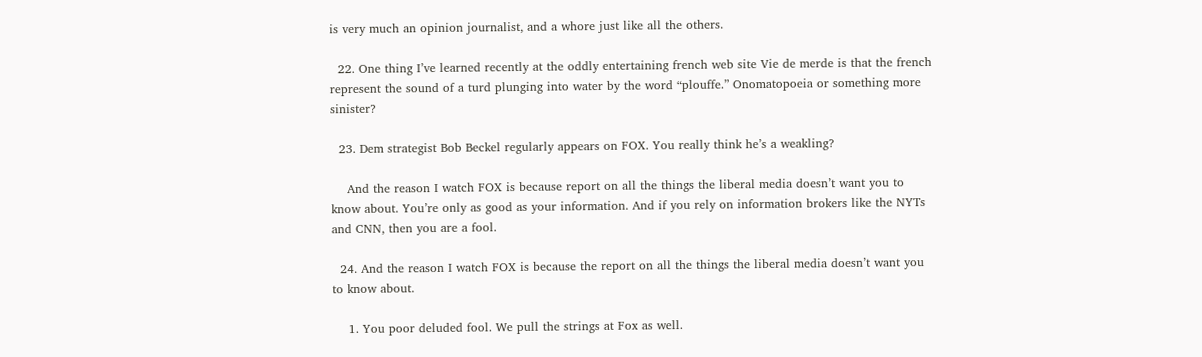is very much an opinion journalist, and a whore just like all the others.

  22. One thing I’ve learned recently at the oddly entertaining french web site Vie de merde is that the french represent the sound of a turd plunging into water by the word “plouffe.” Onomatopoeia or something more sinister?

  23. Dem strategist Bob Beckel regularly appears on FOX. You really think he’s a weakling?

    And the reason I watch FOX is because report on all the things the liberal media doesn’t want you to know about. You’re only as good as your information. And if you rely on information brokers like the NYTs and CNN, then you are a fool.

  24. And the reason I watch FOX is because the report on all the things the liberal media doesn’t want you to know about.

    1. You poor deluded fool. We pull the strings at Fox as well.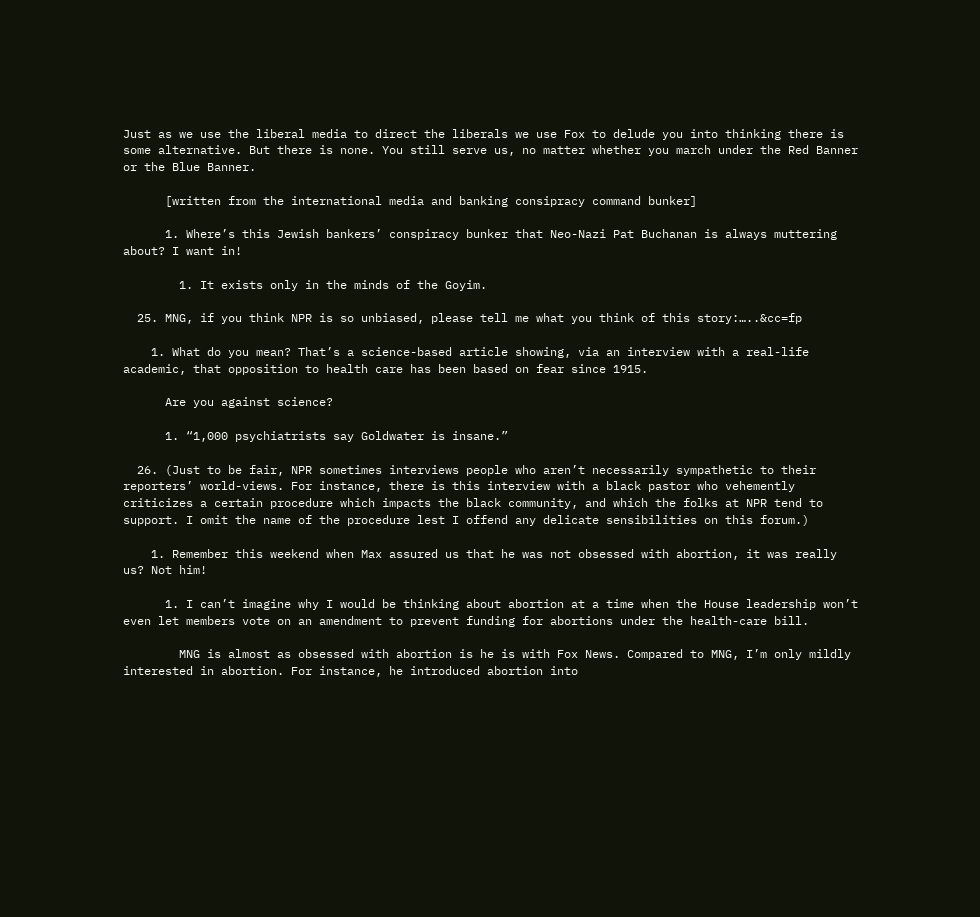Just as we use the liberal media to direct the liberals we use Fox to delude you into thinking there is some alternative. But there is none. You still serve us, no matter whether you march under the Red Banner or the Blue Banner.

      [written from the international media and banking consipracy command bunker]

      1. Where’s this Jewish bankers’ conspiracy bunker that Neo-Nazi Pat Buchanan is always muttering about? I want in!

        1. It exists only in the minds of the Goyim.

  25. MNG, if you think NPR is so unbiased, please tell me what you think of this story:…..&cc=fp

    1. What do you mean? That’s a science-based article showing, via an interview with a real-life academic, that opposition to health care has been based on fear since 1915.

      Are you against science?

      1. “1,000 psychiatrists say Goldwater is insane.”

  26. (Just to be fair, NPR sometimes interviews people who aren’t necessarily sympathetic to their reporters’ world-views. For instance, there is this interview with a black pastor who vehemently criticizes a certain procedure which impacts the black community, and which the folks at NPR tend to support. I omit the name of the procedure lest I offend any delicate sensibilities on this forum.)

    1. Remember this weekend when Max assured us that he was not obsessed with abortion, it was really us? Not him!

      1. I can’t imagine why I would be thinking about abortion at a time when the House leadership won’t even let members vote on an amendment to prevent funding for abortions under the health-care bill.

        MNG is almost as obsessed with abortion is he is with Fox News. Compared to MNG, I’m only mildly interested in abortion. For instance, he introduced abortion into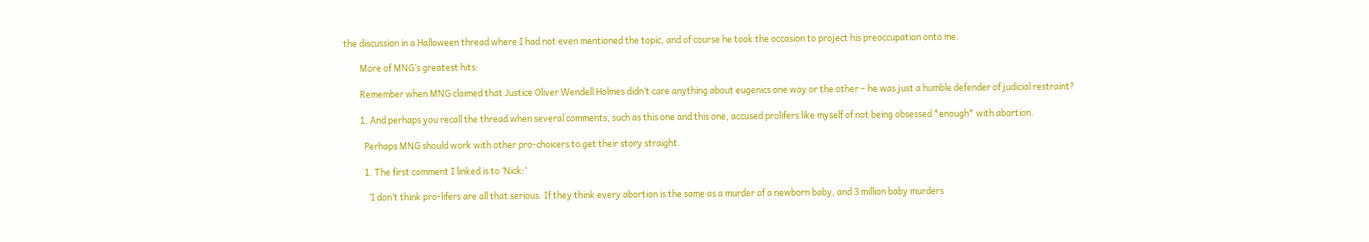the discussion in a Halloween thread where I had not even mentioned the topic, and of course he took the occasion to project his preoccupation onto me.

        More of MNG’s greatest hits:

        Remember when MNG claimed that Justice Oliver Wendell Holmes didn’t care anything about eugenics one way or the other – he was just a humble defender of judicial restraint?

        1. And perhaps you recall the thread when several comments, such as this one and this one, accused prolifers like myself of not being obsessed *enough* with abortion.

          Perhaps MNG should work with other pro-choicers to get their story straight.

          1. The first comment I linked is to ‘Nick:’

            ‘I don’t think pro-lifers are all that serious. If they think every abortion is the same as a murder of a newborn baby, and 3 million baby murders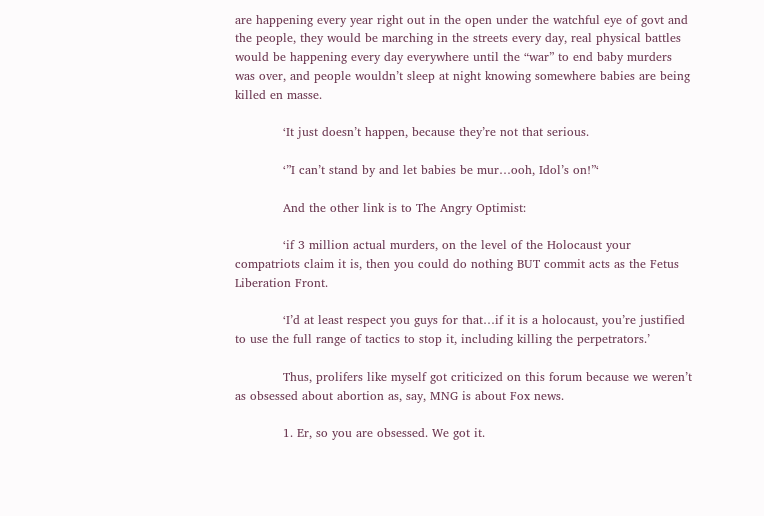are happening every year right out in the open under the watchful eye of govt and the people, they would be marching in the streets every day, real physical battles would be happening every day everywhere until the “war” to end baby murders was over, and people wouldn’t sleep at night knowing somewhere babies are being killed en masse.

            ‘It just doesn’t happen, because they’re not that serious.

            ‘”I can’t stand by and let babies be mur…ooh, Idol’s on!”‘

            And the other link is to The Angry Optimist:

            ‘if 3 million actual murders, on the level of the Holocaust your compatriots claim it is, then you could do nothing BUT commit acts as the Fetus Liberation Front.

            ‘I’d at least respect you guys for that…if it is a holocaust, you’re justified to use the full range of tactics to stop it, including killing the perpetrators.’

            Thus, prolifers like myself got criticized on this forum because we weren’t as obsessed about abortion as, say, MNG is about Fox news.

            1. Er, so you are obsessed. We got it.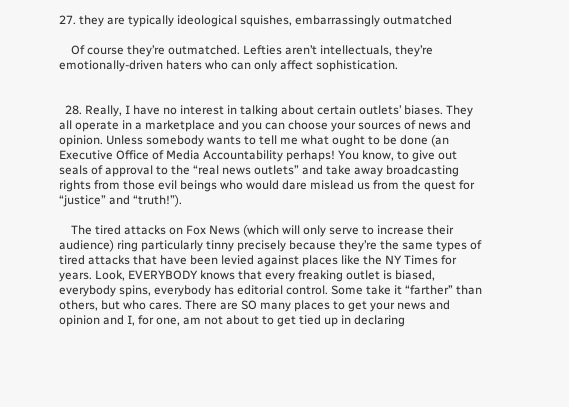27. they are typically ideological squishes, embarrassingly outmatched

    Of course they’re outmatched. Lefties aren’t intellectuals, they’re emotionally-driven haters who can only affect sophistication.


  28. Really, I have no interest in talking about certain outlets’ biases. They all operate in a marketplace and you can choose your sources of news and opinion. Unless somebody wants to tell me what ought to be done (an Executive Office of Media Accountability perhaps! You know, to give out seals of approval to the “real news outlets” and take away broadcasting rights from those evil beings who would dare mislead us from the quest for “justice” and “truth!”).

    The tired attacks on Fox News (which will only serve to increase their audience) ring particularly tinny precisely because they’re the same types of tired attacks that have been levied against places like the NY Times for years. Look, EVERYBODY knows that every freaking outlet is biased, everybody spins, everybody has editorial control. Some take it “farther” than others, but who cares. There are SO many places to get your news and opinion and I, for one, am not about to get tied up in declaring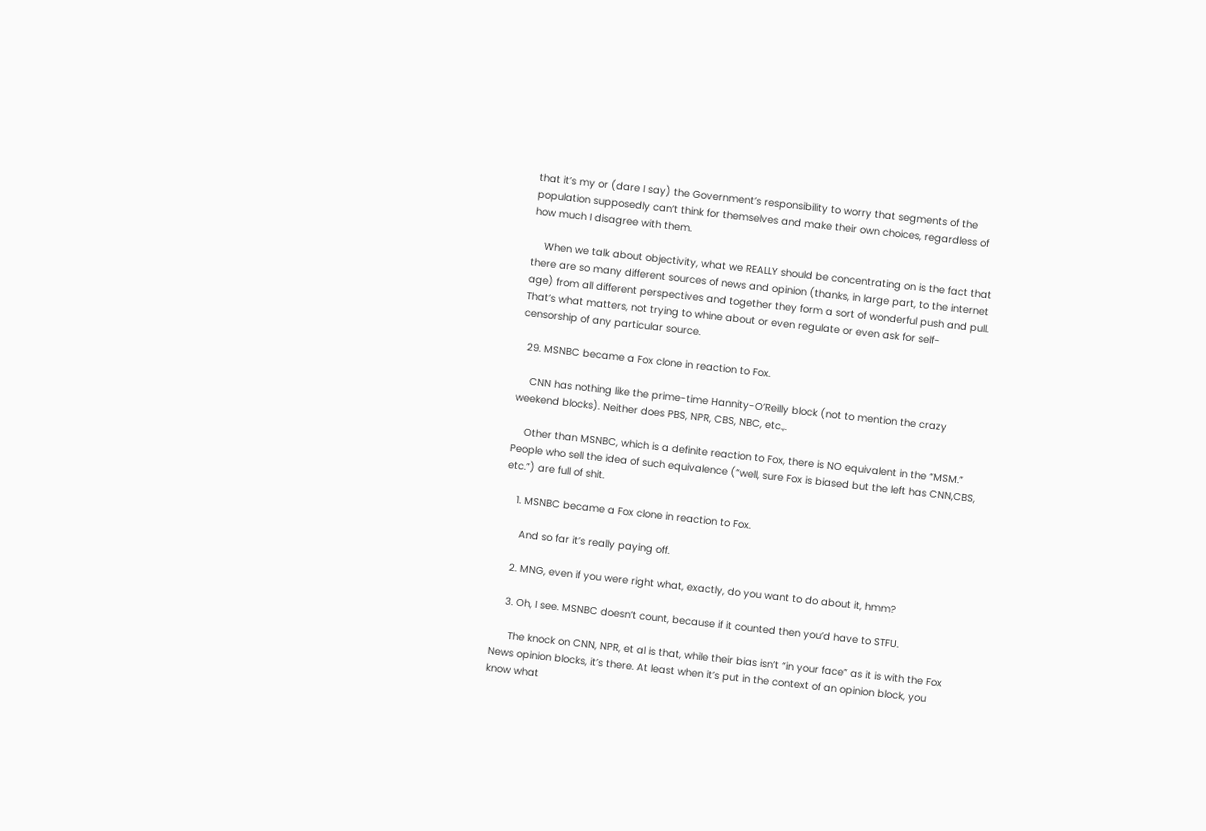that it’s my or (dare I say) the Government’s responsibility to worry that segments of the population supposedly can’t think for themselves and make their own choices, regardless of how much I disagree with them.

    When we talk about objectivity, what we REALLY should be concentrating on is the fact that there are so many different sources of news and opinion (thanks, in large part, to the internet age) from all different perspectives and together they form a sort of wonderful push and pull. That’s what matters, not trying to whine about or even regulate or even ask for self-censorship of any particular source.

  29. MSNBC became a Fox clone in reaction to Fox.

    CNN has nothing like the prime-time Hannity-O’Reilly block (not to mention the crazy weekend blocks). Neither does PBS, NPR, CBS, NBC, etc.,.

    Other than MSNBC, which is a definite reaction to Fox, there is NO equivalent in the “MSM.” People who sell the idea of such equivalence (“well, sure Fox is biased but the left has CNN,CBS, etc.”) are full of shit.

    1. MSNBC became a Fox clone in reaction to Fox.

      And so far it’s really paying off.

    2. MNG, even if you were right what, exactly, do you want to do about it, hmm?

    3. Oh, I see. MSNBC doesn’t count, because if it counted then you’d have to STFU.

      The knock on CNN, NPR, et al is that, while their bias isn’t “in your face” as it is with the Fox News opinion blocks, it’s there. At least when it’s put in the context of an opinion block, you know what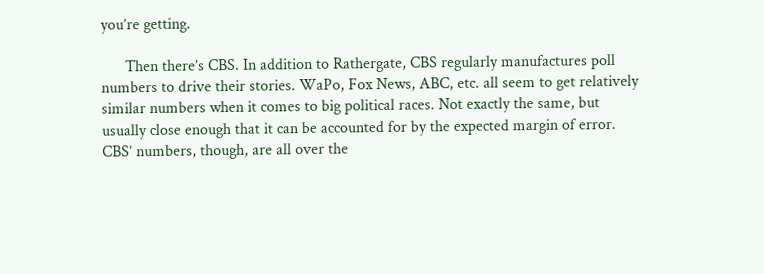you’re getting.

      Then there’s CBS. In addition to Rathergate, CBS regularly manufactures poll numbers to drive their stories. WaPo, Fox News, ABC, etc. all seem to get relatively similar numbers when it comes to big political races. Not exactly the same, but usually close enough that it can be accounted for by the expected margin of error. CBS’ numbers, though, are all over the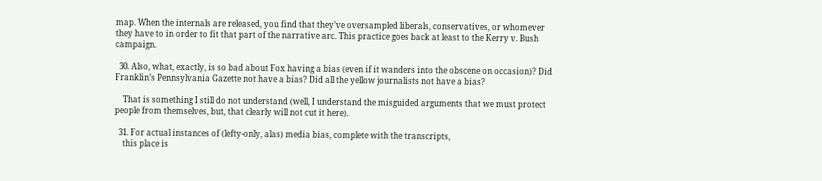map. When the internals are released, you find that they’ve oversampled liberals, conservatives, or whomever they have to in order to fit that part of the narrative arc. This practice goes back at least to the Kerry v. Bush campaign.

  30. Also, what, exactly, is so bad about Fox having a bias (even if it wanders into the obscene on occasion)? Did Franklin’s Pennsylvania Gazette not have a bias? Did all the yellow journalists not have a bias?

    That is something I still do not understand (well, I understand the misguided arguments that we must protect people from themselves, but, that clearly will not cut it here).

  31. For actual instances of (lefty-only, alas) media bias, complete with the transcripts,
    this place is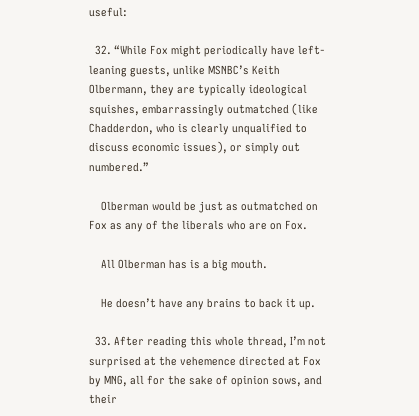useful:

  32. “While Fox might periodically have left-leaning guests, unlike MSNBC’s Keith Olbermann, they are typically ideological squishes, embarrassingly outmatched (like Chadderdon, who is clearly unqualified to discuss economic issues), or simply out numbered.”

    Olberman would be just as outmatched on Fox as any of the liberals who are on Fox.

    All Olberman has is a big mouth.

    He doesn’t have any brains to back it up.

  33. After reading this whole thread, I’m not surprised at the vehemence directed at Fox by MNG, all for the sake of opinion sows, and their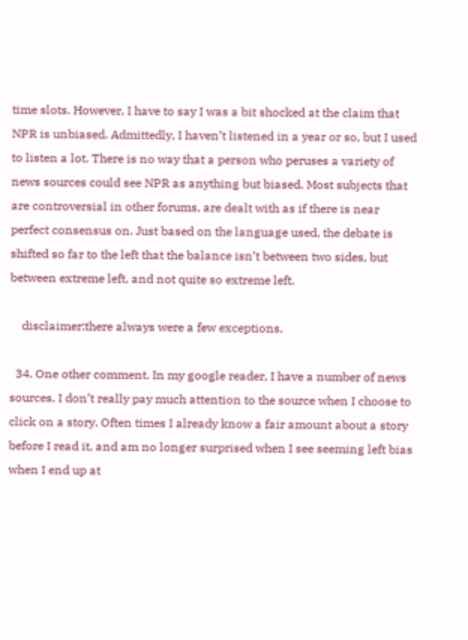time slots. However, I have to say I was a bit shocked at the claim that NPR is unbiased. Admittedly, I haven’t listened in a year or so, but I used to listen a lot. There is no way that a person who peruses a variety of news sources could see NPR as anything but biased. Most subjects that are controversial in other forums, are dealt with as if there is near perfect consensus on. Just based on the language used, the debate is shifted so far to the left that the balance isn’t between two sides, but between extreme left, and not quite so extreme left.

    disclaimer:there always were a few exceptions.

  34. One other comment. In my google reader, I have a number of news sources. I don’t really pay much attention to the source when I choose to click on a story. Often times I already know a fair amount about a story before I read it, and am no longer surprised when I see seeming left bias when I end up at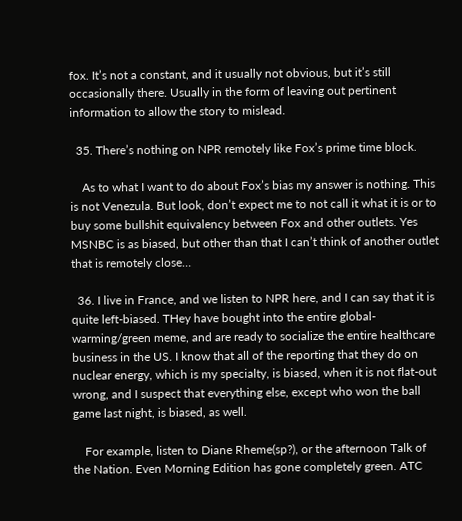fox. It’s not a constant, and it usually not obvious, but it’s still occasionally there. Usually in the form of leaving out pertinent information to allow the story to mislead.

  35. There’s nothing on NPR remotely like Fox’s prime time block.

    As to what I want to do about Fox’s bias my answer is nothing. This is not Venezula. But look, don’t expect me to not call it what it is or to buy some bullshit equivalency between Fox and other outlets. Yes MSNBC is as biased, but other than that I can’t think of another outlet that is remotely close…

  36. I live in France, and we listen to NPR here, and I can say that it is quite left-biased. THey have bought into the entire global-warming/green meme, and are ready to socialize the entire healthcare business in the US. I know that all of the reporting that they do on nuclear energy, which is my specialty, is biased, when it is not flat-out wrong, and I suspect that everything else, except who won the ball game last night, is biased, as well.

    For example, listen to Diane Rheme(sp?), or the afternoon Talk of the Nation. Even Morning Edition has gone completely green. ATC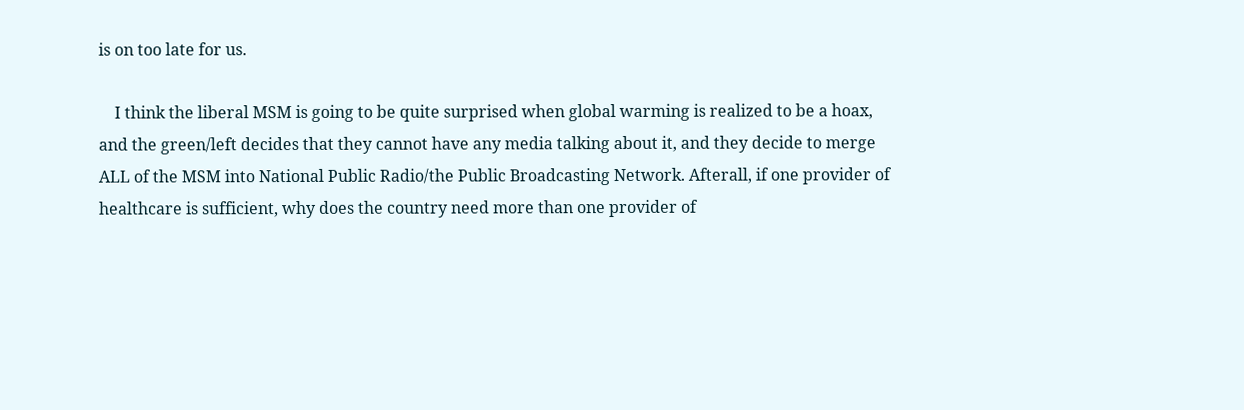is on too late for us.

    I think the liberal MSM is going to be quite surprised when global warming is realized to be a hoax, and the green/left decides that they cannot have any media talking about it, and they decide to merge ALL of the MSM into National Public Radio/the Public Broadcasting Network. Afterall, if one provider of healthcare is sufficient, why does the country need more than one provider of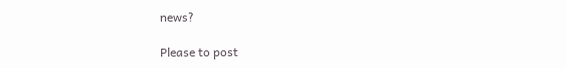news?

Please to post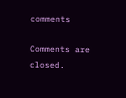comments

Comments are closed.